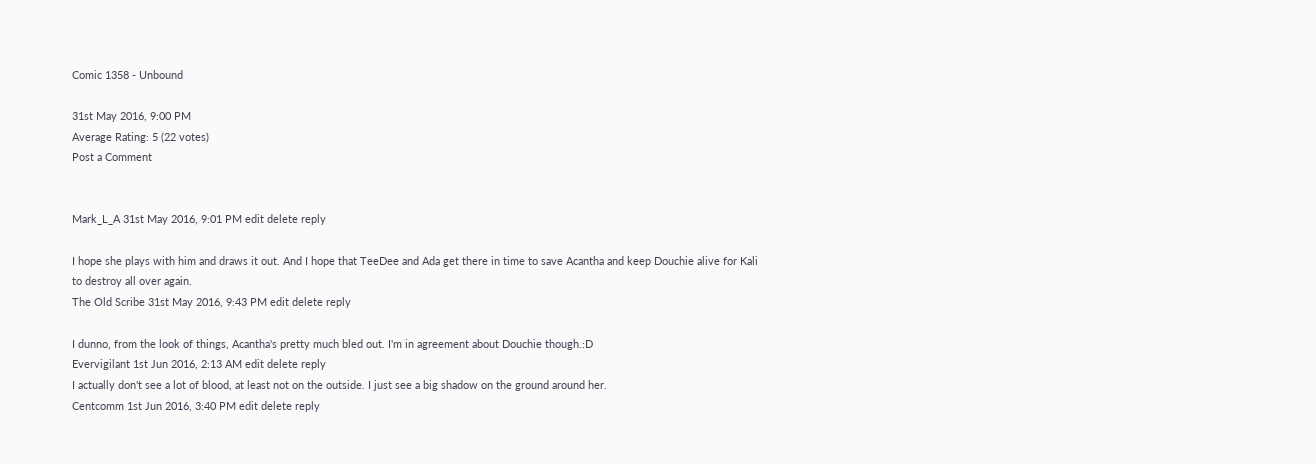Comic 1358 - Unbound

31st May 2016, 9:00 PM
Average Rating: 5 (22 votes)
Post a Comment


Mark_L_A 31st May 2016, 9:01 PM edit delete reply

I hope she plays with him and draws it out. And I hope that TeeDee and Ada get there in time to save Acantha and keep Douchie alive for Kali to destroy all over again.
The Old Scribe 31st May 2016, 9:43 PM edit delete reply

I dunno, from the look of things, Acantha's pretty much bled out. I'm in agreement about Douchie though.:D
Evervigilant 1st Jun 2016, 2:13 AM edit delete reply
I actually don't see a lot of blood, at least not on the outside. I just see a big shadow on the ground around her.
Centcomm 1st Jun 2016, 3:40 PM edit delete reply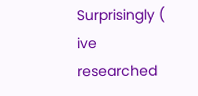Surprisingly ( ive researched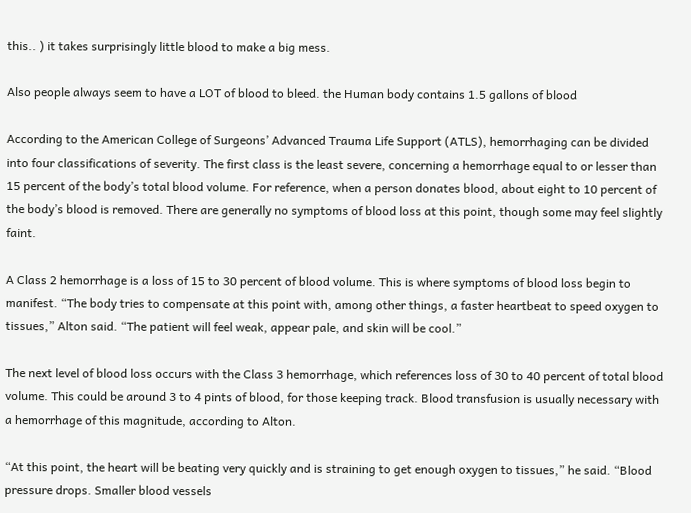this.. ) it takes surprisingly little blood to make a big mess.

Also people always seem to have a LOT of blood to bleed. the Human body contains 1.5 gallons of blood

According to the American College of Surgeons’ Advanced Trauma Life Support (ATLS), hemorrhaging can be divided into four classifications of severity. The first class is the least severe, concerning a hemorrhage equal to or lesser than 15 percent of the body’s total blood volume. For reference, when a person donates blood, about eight to 10 percent of the body’s blood is removed. There are generally no symptoms of blood loss at this point, though some may feel slightly faint.

A Class 2 hemorrhage is a loss of 15 to 30 percent of blood volume. This is where symptoms of blood loss begin to manifest. “The body tries to compensate at this point with, among other things, a faster heartbeat to speed oxygen to tissues,” Alton said. “The patient will feel weak, appear pale, and skin will be cool.”

The next level of blood loss occurs with the Class 3 hemorrhage, which references loss of 30 to 40 percent of total blood volume. This could be around 3 to 4 pints of blood, for those keeping track. Blood transfusion is usually necessary with a hemorrhage of this magnitude, according to Alton.

“At this point, the heart will be beating very quickly and is straining to get enough oxygen to tissues,” he said. “Blood pressure drops. Smaller blood vessels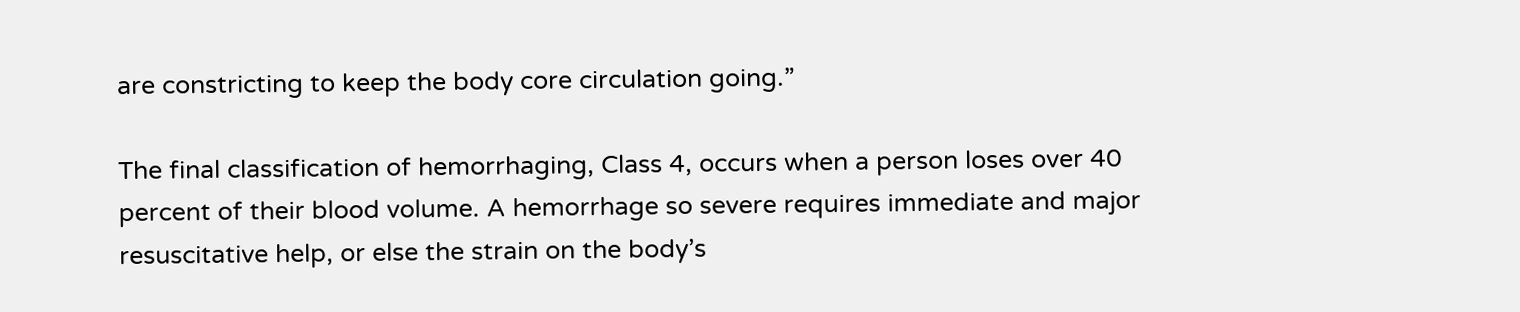are constricting to keep the body core circulation going.”

The final classification of hemorrhaging, Class 4, occurs when a person loses over 40 percent of their blood volume. A hemorrhage so severe requires immediate and major resuscitative help, or else the strain on the body’s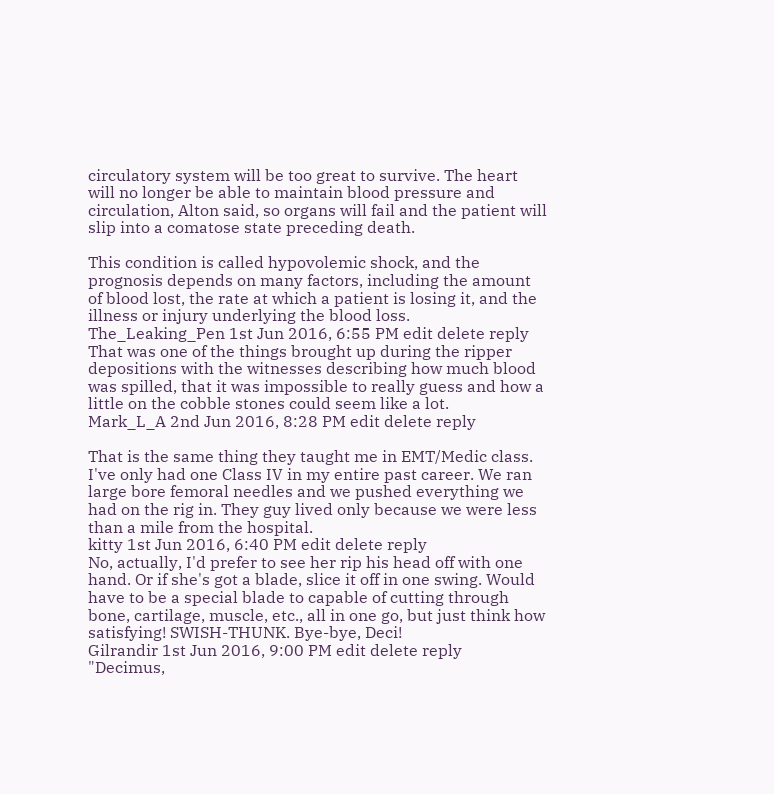circulatory system will be too great to survive. The heart will no longer be able to maintain blood pressure and circulation, Alton said, so organs will fail and the patient will slip into a comatose state preceding death.

This condition is called hypovolemic shock, and the prognosis depends on many factors, including the amount of blood lost, the rate at which a patient is losing it, and the illness or injury underlying the blood loss.
The_Leaking_Pen 1st Jun 2016, 6:55 PM edit delete reply
That was one of the things brought up during the ripper depositions with the witnesses describing how much blood was spilled, that it was impossible to really guess and how a little on the cobble stones could seem like a lot.
Mark_L_A 2nd Jun 2016, 8:28 PM edit delete reply

That is the same thing they taught me in EMT/Medic class. I've only had one Class IV in my entire past career. We ran large bore femoral needles and we pushed everything we had on the rig in. They guy lived only because we were less than a mile from the hospital.
kitty 1st Jun 2016, 6:40 PM edit delete reply
No, actually, I'd prefer to see her rip his head off with one hand. Or if she's got a blade, slice it off in one swing. Would have to be a special blade to capable of cutting through bone, cartilage, muscle, etc., all in one go, but just think how satisfying! SWISH-THUNK. Bye-bye, Deci!
Gilrandir 1st Jun 2016, 9:00 PM edit delete reply
"Decimus,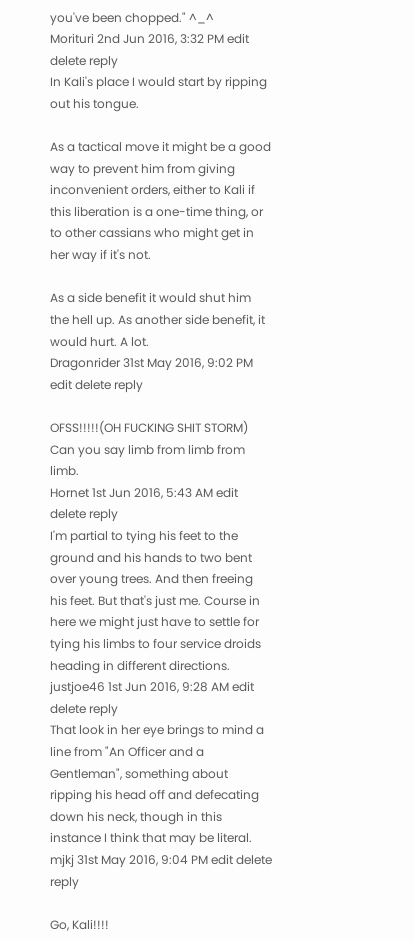you've been chopped." ^_^
Morituri 2nd Jun 2016, 3:32 PM edit delete reply
In Kali's place I would start by ripping out his tongue.

As a tactical move it might be a good way to prevent him from giving inconvenient orders, either to Kali if this liberation is a one-time thing, or to other cassians who might get in her way if it's not.

As a side benefit it would shut him the hell up. As another side benefit, it would hurt. A lot.
Dragonrider 31st May 2016, 9:02 PM edit delete reply

OFSS!!!!!(OH FUCKING SHIT STORM) Can you say limb from limb from limb.
Hornet 1st Jun 2016, 5:43 AM edit delete reply
I'm partial to tying his feet to the ground and his hands to two bent over young trees. And then freeing his feet. But that's just me. Course in here we might just have to settle for tying his limbs to four service droids heading in different directions.
justjoe46 1st Jun 2016, 9:28 AM edit delete reply
That look in her eye brings to mind a line from "An Officer and a Gentleman", something about ripping his head off and defecating down his neck, though in this instance I think that may be literal.
mjkj 31st May 2016, 9:04 PM edit delete reply

Go, Kali!!!!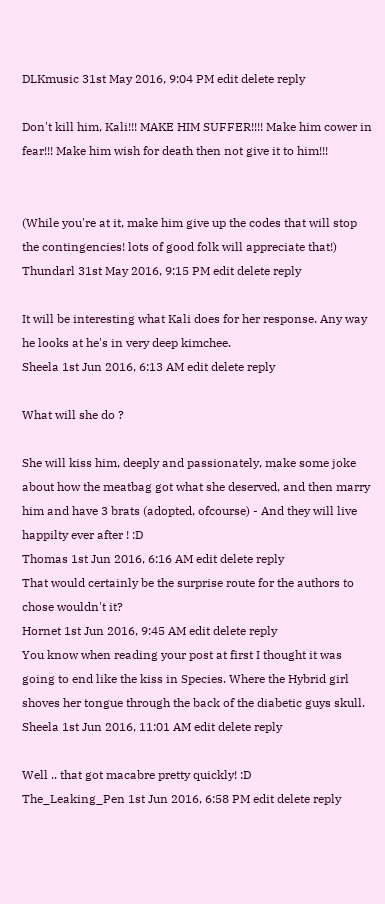DLKmusic 31st May 2016, 9:04 PM edit delete reply

Don't kill him, Kali!!! MAKE HIM SUFFER!!!! Make him cower in fear!!! Make him wish for death then not give it to him!!!


(While you're at it, make him give up the codes that will stop the contingencies! lots of good folk will appreciate that!)
Thundarl 31st May 2016, 9:15 PM edit delete reply

It will be interesting what Kali does for her response. Any way he looks at he's in very deep kimchee.
Sheela 1st Jun 2016, 6:13 AM edit delete reply

What will she do ?

She will kiss him, deeply and passionately, make some joke about how the meatbag got what she deserved, and then marry him and have 3 brats (adopted, ofcourse) - And they will live happilty ever after ! :D
Thomas 1st Jun 2016, 6:16 AM edit delete reply
That would certainly be the surprise route for the authors to chose wouldn't it?
Hornet 1st Jun 2016, 9:45 AM edit delete reply
You know when reading your post at first I thought it was going to end like the kiss in Species. Where the Hybrid girl shoves her tongue through the back of the diabetic guys skull.
Sheela 1st Jun 2016, 11:01 AM edit delete reply

Well .. that got macabre pretty quickly! :D
The_Leaking_Pen 1st Jun 2016, 6:58 PM edit delete reply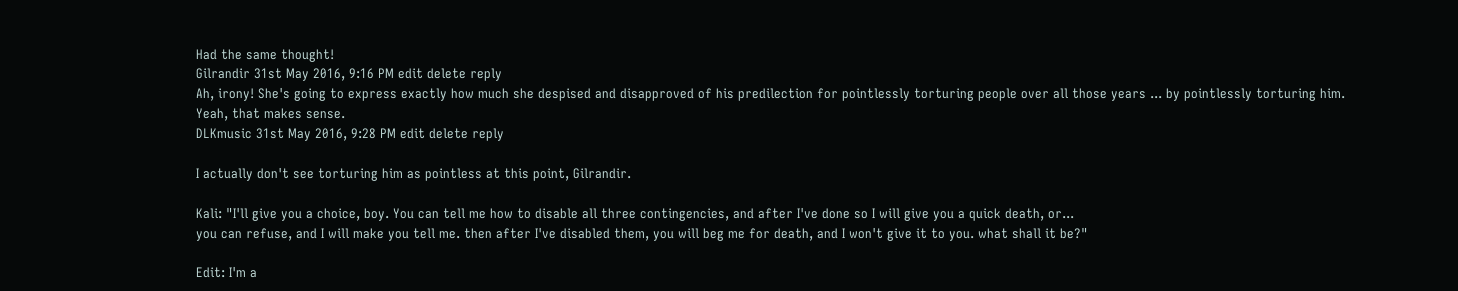Had the same thought!
Gilrandir 31st May 2016, 9:16 PM edit delete reply
Ah, irony! She's going to express exactly how much she despised and disapproved of his predilection for pointlessly torturing people over all those years ... by pointlessly torturing him. Yeah, that makes sense.
DLKmusic 31st May 2016, 9:28 PM edit delete reply

I actually don't see torturing him as pointless at this point, Gilrandir.

Kali: "I'll give you a choice, boy. You can tell me how to disable all three contingencies, and after I've done so I will give you a quick death, or...
you can refuse, and I will make you tell me. then after I've disabled them, you will beg me for death, and I won't give it to you. what shall it be?"

Edit: I'm a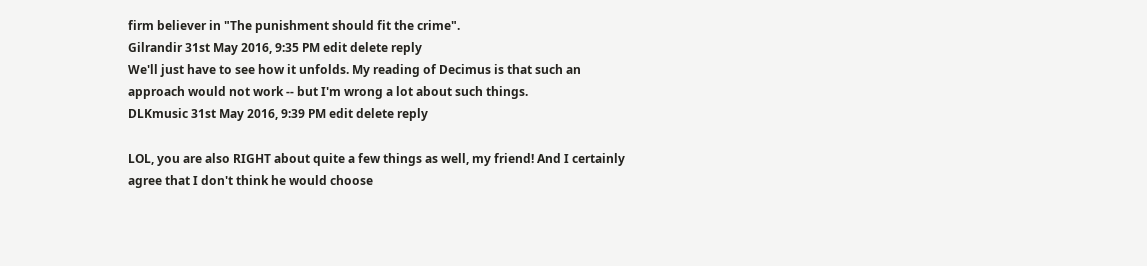firm believer in "The punishment should fit the crime".
Gilrandir 31st May 2016, 9:35 PM edit delete reply
We'll just have to see how it unfolds. My reading of Decimus is that such an approach would not work -- but I'm wrong a lot about such things.
DLKmusic 31st May 2016, 9:39 PM edit delete reply

LOL, you are also RIGHT about quite a few things as well, my friend! And I certainly agree that I don't think he would choose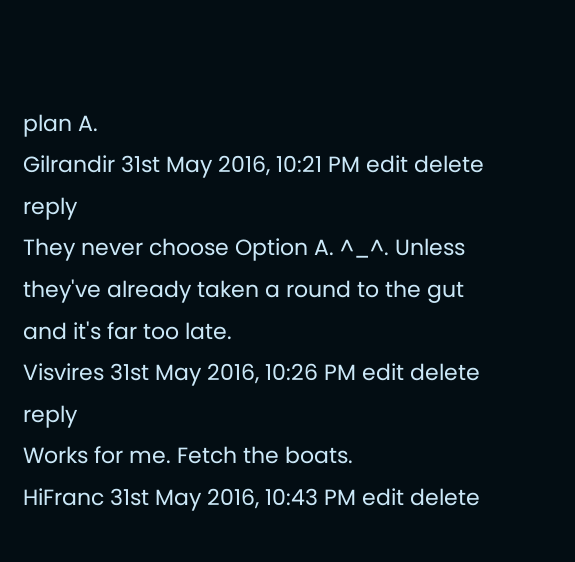plan A.
Gilrandir 31st May 2016, 10:21 PM edit delete reply
They never choose Option A. ^_^. Unless they've already taken a round to the gut and it's far too late.
Visvires 31st May 2016, 10:26 PM edit delete reply
Works for me. Fetch the boats.
HiFranc 31st May 2016, 10:43 PM edit delete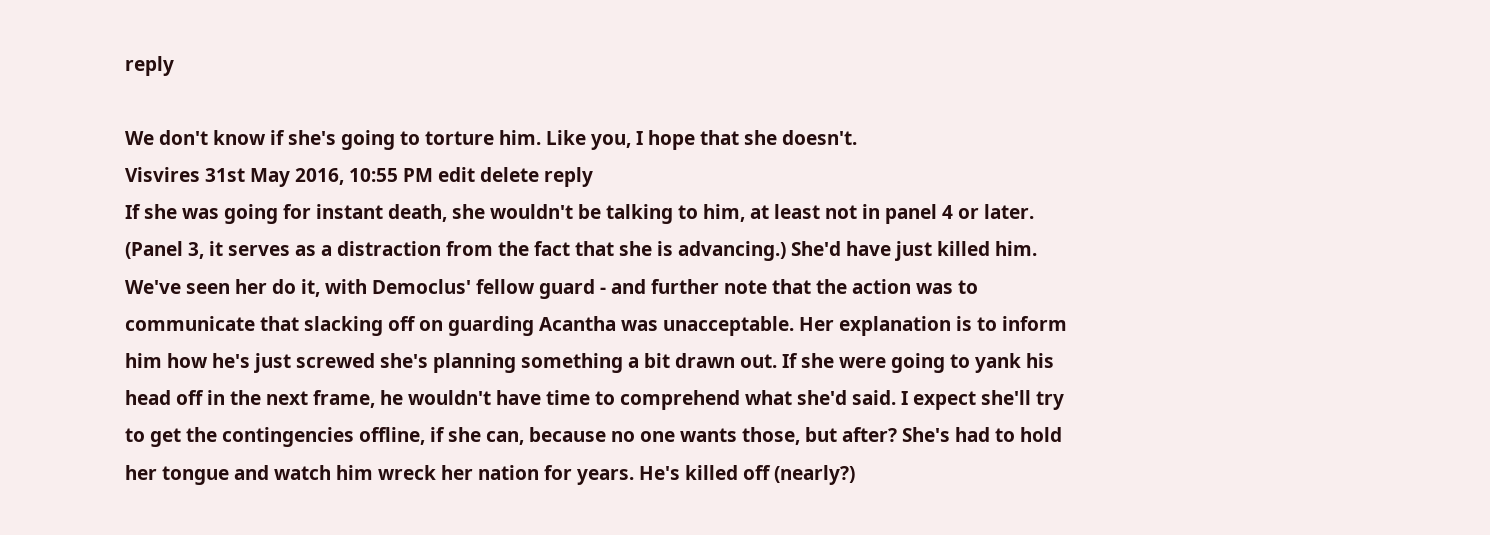reply

We don't know if she's going to torture him. Like you, I hope that she doesn't.
Visvires 31st May 2016, 10:55 PM edit delete reply
If she was going for instant death, she wouldn't be talking to him, at least not in panel 4 or later. (Panel 3, it serves as a distraction from the fact that she is advancing.) She'd have just killed him. We've seen her do it, with Democlus' fellow guard - and further note that the action was to communicate that slacking off on guarding Acantha was unacceptable. Her explanation is to inform him how he's just screwed she's planning something a bit drawn out. If she were going to yank his head off in the next frame, he wouldn't have time to comprehend what she'd said. I expect she'll try to get the contingencies offline, if she can, because no one wants those, but after? She's had to hold her tongue and watch him wreck her nation for years. He's killed off (nearly?)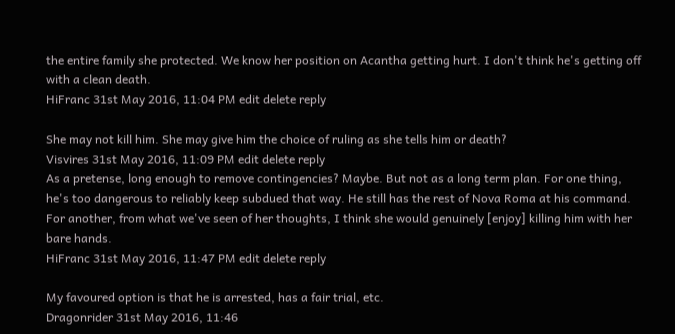the entire family she protected. We know her position on Acantha getting hurt. I don't think he's getting off with a clean death.
HiFranc 31st May 2016, 11:04 PM edit delete reply

She may not kill him. She may give him the choice of ruling as she tells him or death?
Visvires 31st May 2016, 11:09 PM edit delete reply
As a pretense, long enough to remove contingencies? Maybe. But not as a long term plan. For one thing, he's too dangerous to reliably keep subdued that way. He still has the rest of Nova Roma at his command. For another, from what we've seen of her thoughts, I think she would genuinely [enjoy] killing him with her bare hands.
HiFranc 31st May 2016, 11:47 PM edit delete reply

My favoured option is that he is arrested, has a fair trial, etc.
Dragonrider 31st May 2016, 11:46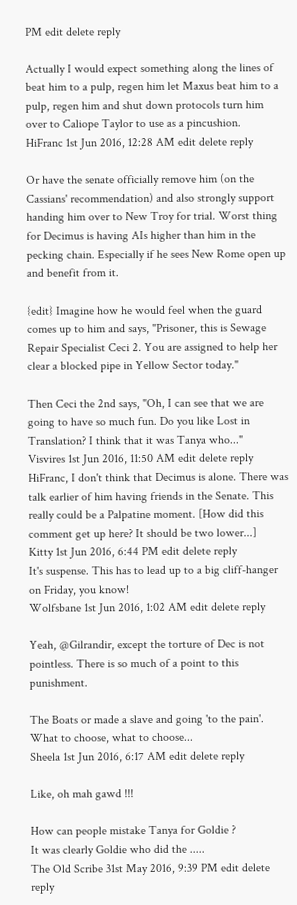PM edit delete reply

Actually I would expect something along the lines of beat him to a pulp, regen him let Maxus beat him to a pulp, regen him and shut down protocols turn him over to Caliope Taylor to use as a pincushion.
HiFranc 1st Jun 2016, 12:28 AM edit delete reply

Or have the senate officially remove him (on the Cassians' recommendation) and also strongly support handing him over to New Troy for trial. Worst thing for Decimus is having AIs higher than him in the pecking chain. Especially if he sees New Rome open up and benefit from it.

{edit} Imagine how he would feel when the guard comes up to him and says, "Prisoner, this is Sewage Repair Specialist Ceci 2. You are assigned to help her clear a blocked pipe in Yellow Sector today."

Then Ceci the 2nd says, "Oh, I can see that we are going to have so much fun. Do you like Lost in Translation? I think that it was Tanya who..."
Visvires 1st Jun 2016, 11:50 AM edit delete reply
HiFranc, I don't think that Decimus is alone. There was talk earlier of him having friends in the Senate. This really could be a Palpatine moment. [How did this comment get up here? It should be two lower...]
Kitty 1st Jun 2016, 6:44 PM edit delete reply
It's suspense. This has to lead up to a big cliff-hanger on Friday, you know!
Wolfsbane 1st Jun 2016, 1:02 AM edit delete reply

Yeah, @Gilrandir, except the torture of Dec is not pointless. There is so much of a point to this punishment.

The Boats or made a slave and going 'to the pain'. What to choose, what to choose...
Sheela 1st Jun 2016, 6:17 AM edit delete reply

Like, oh mah gawd !!!

How can people mistake Tanya for Goldie ?
It was clearly Goldie who did the .....
The Old Scribe 31st May 2016, 9:39 PM edit delete reply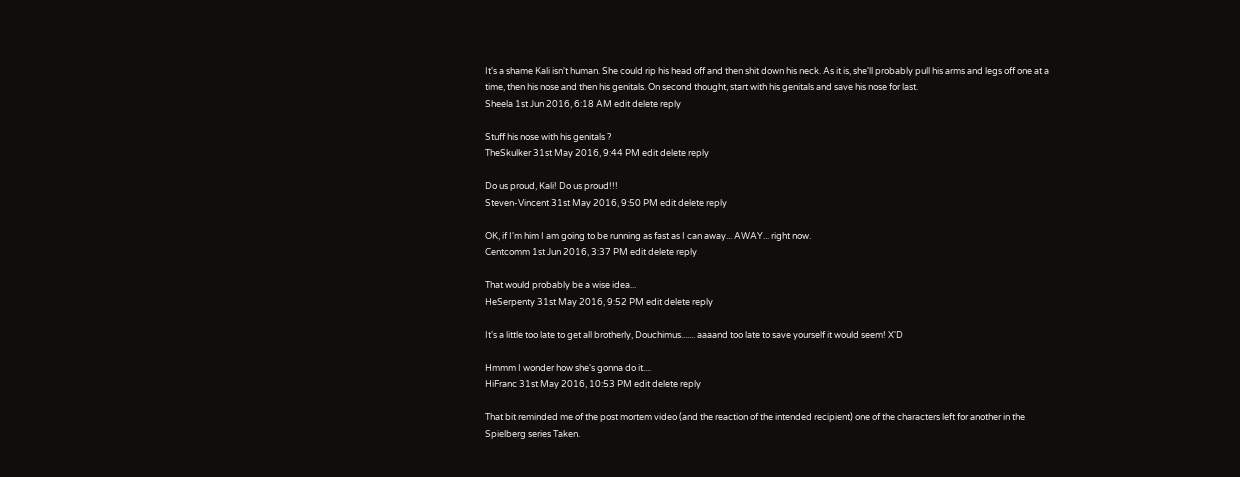It's a shame Kali isn't human. She could rip his head off and then shit down his neck. As it is, she'll probably pull his arms and legs off one at a time, then his nose and then his genitals. On second thought, start with his genitals and save his nose for last.
Sheela 1st Jun 2016, 6:18 AM edit delete reply

Stuff his nose with his genitals ?
TheSkulker 31st May 2016, 9:44 PM edit delete reply

Do us proud, Kali! Do us proud!!!
Steven-Vincent 31st May 2016, 9:50 PM edit delete reply

OK, if I'm him I am going to be running as fast as I can away... AWAY... right now.
Centcomm 1st Jun 2016, 3:37 PM edit delete reply

That would probably be a wise idea...
HeSerpenty 31st May 2016, 9:52 PM edit delete reply

It's a little too late to get all brotherly, Douchimus....... aaaand too late to save yourself it would seem! X'D

Hmmm I wonder how she's gonna do it....
HiFranc 31st May 2016, 10:53 PM edit delete reply

That bit reminded me of the post mortem video (and the reaction of the intended recipient) one of the characters left for another in the Spielberg series Taken.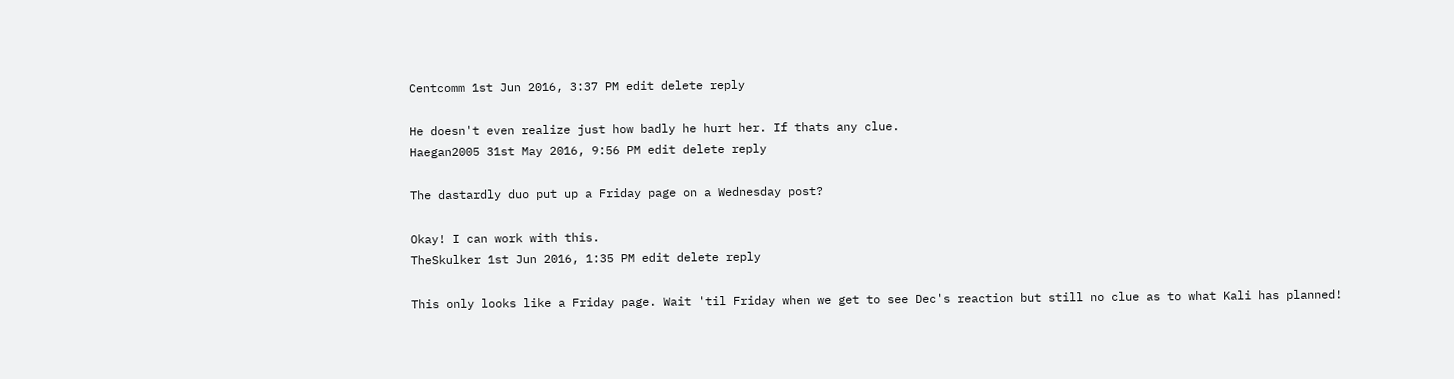Centcomm 1st Jun 2016, 3:37 PM edit delete reply

He doesn't even realize just how badly he hurt her. If thats any clue.
Haegan2005 31st May 2016, 9:56 PM edit delete reply

The dastardly duo put up a Friday page on a Wednesday post?

Okay! I can work with this.
TheSkulker 1st Jun 2016, 1:35 PM edit delete reply

This only looks like a Friday page. Wait 'til Friday when we get to see Dec's reaction but still no clue as to what Kali has planned!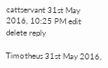cattservant 31st May 2016, 10:25 PM edit delete reply

Timotheus 31st May 2016,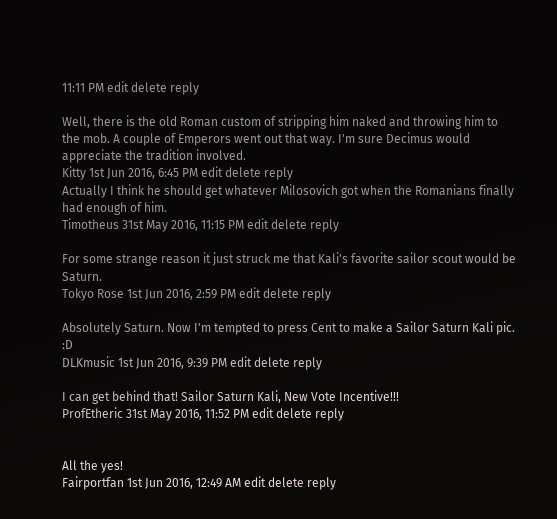11:11 PM edit delete reply

Well, there is the old Roman custom of stripping him naked and throwing him to the mob. A couple of Emperors went out that way. I'm sure Decimus would appreciate the tradition involved.
Kitty 1st Jun 2016, 6:45 PM edit delete reply
Actually I think he should get whatever Milosovich got when the Romanians finally had enough of him.
Timotheus 31st May 2016, 11:15 PM edit delete reply

For some strange reason it just struck me that Kali's favorite sailor scout would be Saturn.
Tokyo Rose 1st Jun 2016, 2:59 PM edit delete reply

Absolutely Saturn. Now I'm tempted to press Cent to make a Sailor Saturn Kali pic. :D
DLKmusic 1st Jun 2016, 9:39 PM edit delete reply

I can get behind that! Sailor Saturn Kali, New Vote Incentive!!!
ProfEtheric 31st May 2016, 11:52 PM edit delete reply


All the yes!
Fairportfan 1st Jun 2016, 12:49 AM edit delete reply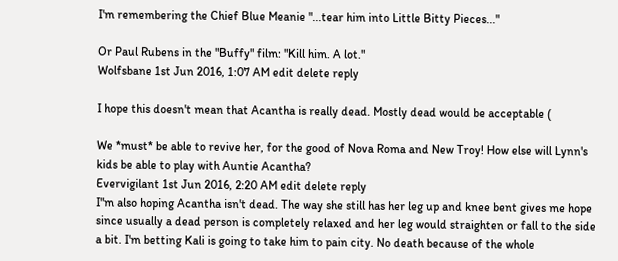I'm remembering the Chief Blue Meanie "...tear him into Little Bitty Pieces..."

Or Paul Rubens in the "Buffy" film: "Kill him. A lot."
Wolfsbane 1st Jun 2016, 1:07 AM edit delete reply

I hope this doesn't mean that Acantha is really dead. Mostly dead would be acceptable (

We *must* be able to revive her, for the good of Nova Roma and New Troy! How else will Lynn's kids be able to play with Auntie Acantha?
Evervigilant 1st Jun 2016, 2:20 AM edit delete reply
I"m also hoping Acantha isn't dead. The way she still has her leg up and knee bent gives me hope since usually a dead person is completely relaxed and her leg would straighten or fall to the side a bit. I'm betting Kali is going to take him to pain city. No death because of the whole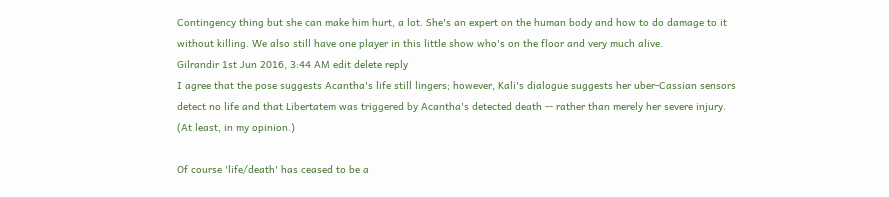Contingency thing but she can make him hurt, a lot. She's an expert on the human body and how to do damage to it without killing. We also still have one player in this little show who's on the floor and very much alive.
Gilrandir 1st Jun 2016, 3:44 AM edit delete reply
I agree that the pose suggests Acantha's life still lingers; however, Kali's dialogue suggests her uber-Cassian sensors detect no life and that Libertatem was triggered by Acantha's detected death -- rather than merely her severe injury. (At least, in my opinion.)

Of course 'life/death' has ceased to be a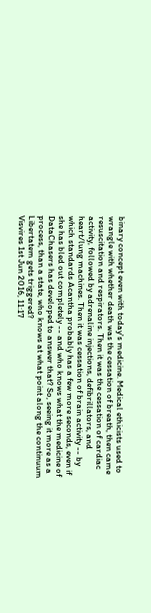binary concept even with today's medicine. Medical ethicists used to wrangle with whether death was the cessation of breath, then came resuscitation and respirators. Then it was the cessation of cardiac activity, followed by adrenaline injections, defibrillators, and heart/lung machines. Then it was cessation of brain activity -- by which standards Acantha probably has a few more seconds, even if she has bled out completely -- and who knows what the medicine of DataChasers has developed to answer that? So, seeing it more as a process, than a state, who knows at what point along the continuum Libertatem gets triggered?
Visvires 1st Jun 2016, 11:17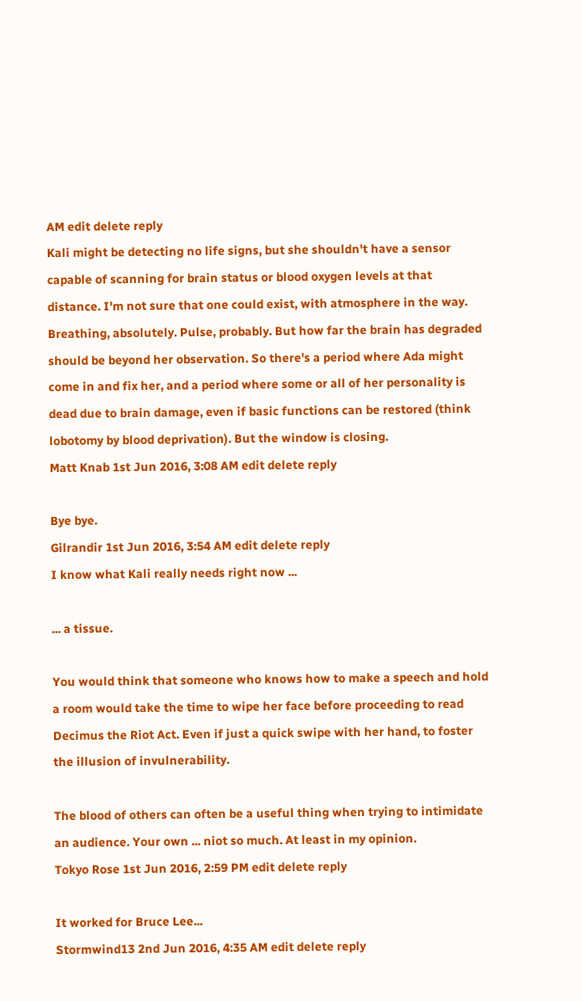AM edit delete reply
Kali might be detecting no life signs, but she shouldn't have a sensor capable of scanning for brain status or blood oxygen levels at that distance. I'm not sure that one could exist, with atmosphere in the way. Breathing, absolutely. Pulse, probably. But how far the brain has degraded should be beyond her observation. So there's a period where Ada might come in and fix her, and a period where some or all of her personality is dead due to brain damage, even if basic functions can be restored (think lobotomy by blood deprivation). But the window is closing.
Matt Knab 1st Jun 2016, 3:08 AM edit delete reply

Bye bye.
Gilrandir 1st Jun 2016, 3:54 AM edit delete reply
I know what Kali really needs right now ...

... a tissue.

You would think that someone who knows how to make a speech and hold a room would take the time to wipe her face before proceeding to read Decimus the Riot Act. Even if just a quick swipe with her hand, to foster the illusion of invulnerability.

The blood of others can often be a useful thing when trying to intimidate an audience. Your own ... niot so much. At least in my opinion.
Tokyo Rose 1st Jun 2016, 2:59 PM edit delete reply

It worked for Bruce Lee...
Stormwind13 2nd Jun 2016, 4:35 AM edit delete reply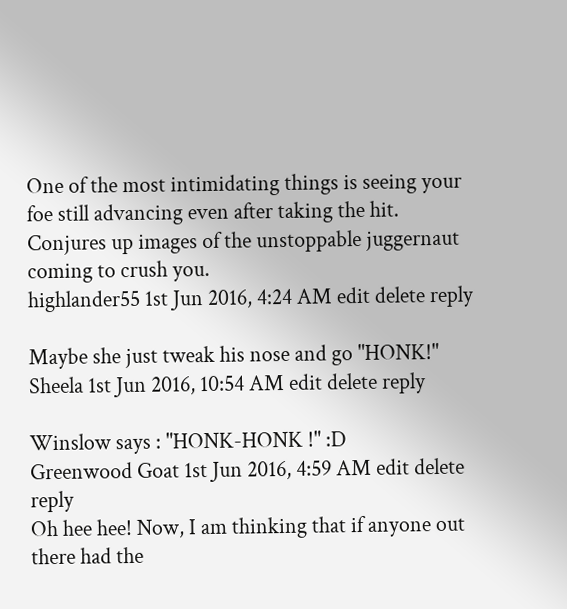One of the most intimidating things is seeing your foe still advancing even after taking the hit. Conjures up images of the unstoppable juggernaut coming to crush you.
highlander55 1st Jun 2016, 4:24 AM edit delete reply

Maybe she just tweak his nose and go "HONK!"
Sheela 1st Jun 2016, 10:54 AM edit delete reply

Winslow says : "HONK-HONK !" :D
Greenwood Goat 1st Jun 2016, 4:59 AM edit delete reply
Oh hee hee! Now, I am thinking that if anyone out there had the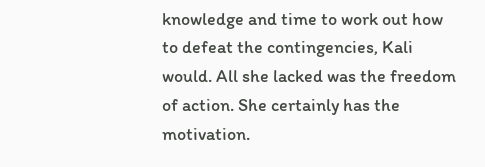knowledge and time to work out how to defeat the contingencies, Kali would. All she lacked was the freedom of action. She certainly has the motivation.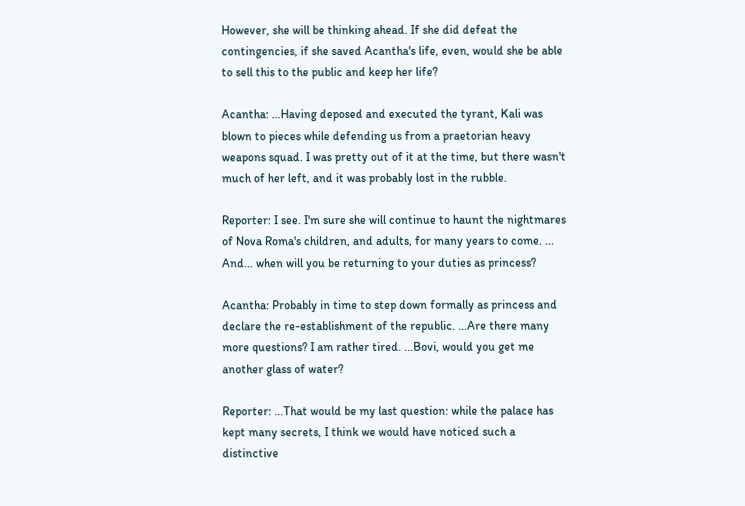However, she will be thinking ahead. If she did defeat the contingencies, if she saved Acantha's life, even, would she be able to sell this to the public and keep her life?

Acantha: ...Having deposed and executed the tyrant, Kali was blown to pieces while defending us from a praetorian heavy weapons squad. I was pretty out of it at the time, but there wasn't much of her left, and it was probably lost in the rubble.

Reporter: I see. I'm sure she will continue to haunt the nightmares of Nova Roma's children, and adults, for many years to come. ... And... when will you be returning to your duties as princess?

Acantha: Probably in time to step down formally as princess and declare the re-establishment of the republic. ...Are there many more questions? I am rather tired. ...Bovi, would you get me another glass of water?

Reporter: ...That would be my last question: while the palace has kept many secrets, I think we would have noticed such a distinctive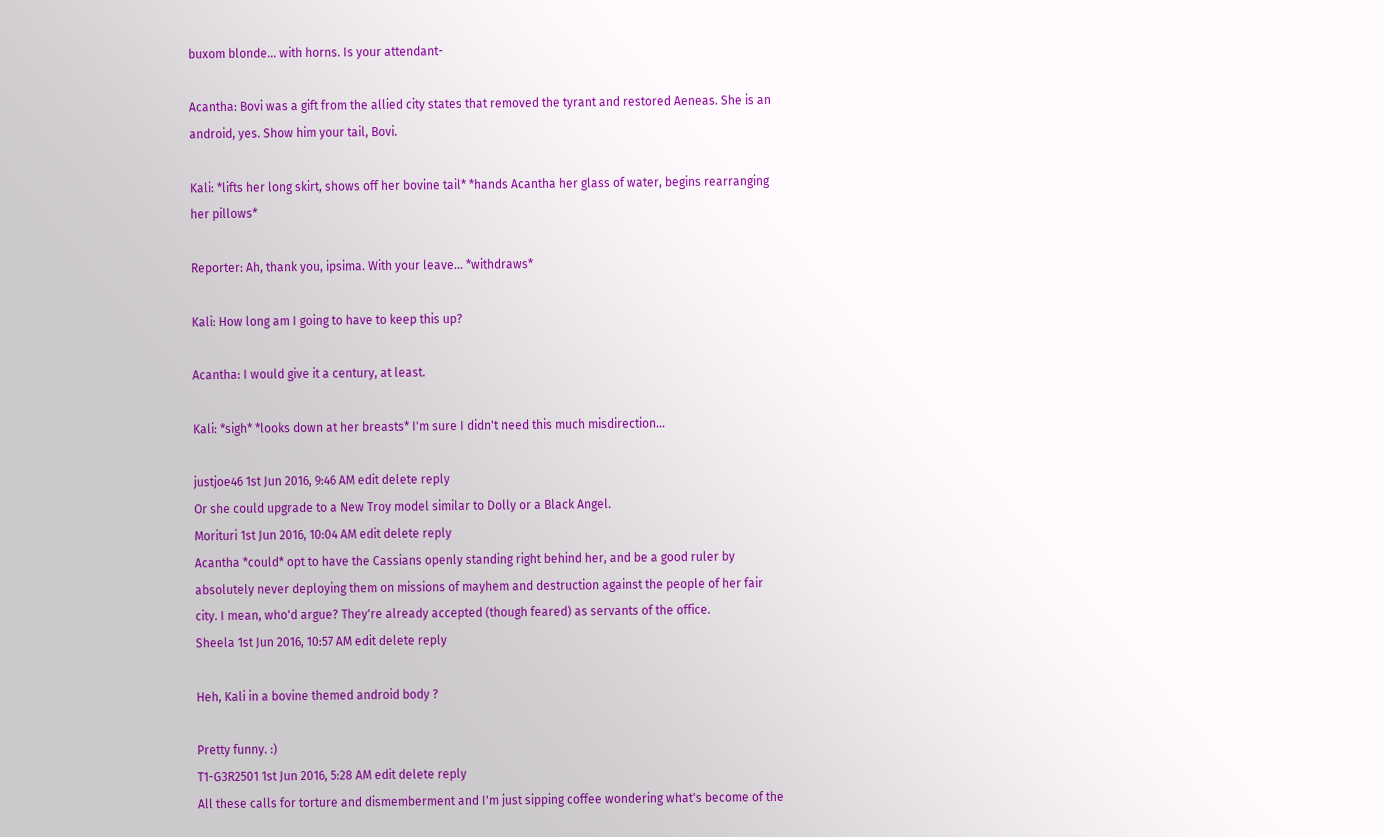buxom blonde... with horns. Is your attendant-

Acantha: Bovi was a gift from the allied city states that removed the tyrant and restored Aeneas. She is an android, yes. Show him your tail, Bovi.

Kali: *lifts her long skirt, shows off her bovine tail* *hands Acantha her glass of water, begins rearranging her pillows*

Reporter: Ah, thank you, ipsima. With your leave... *withdraws*

Kali: How long am I going to have to keep this up?

Acantha: I would give it a century, at least.

Kali: *sigh* *looks down at her breasts* I'm sure I didn't need this much misdirection...

justjoe46 1st Jun 2016, 9:46 AM edit delete reply
Or she could upgrade to a New Troy model similar to Dolly or a Black Angel.
Morituri 1st Jun 2016, 10:04 AM edit delete reply
Acantha *could* opt to have the Cassians openly standing right behind her, and be a good ruler by absolutely never deploying them on missions of mayhem and destruction against the people of her fair city. I mean, who'd argue? They're already accepted (though feared) as servants of the office.
Sheela 1st Jun 2016, 10:57 AM edit delete reply

Heh, Kali in a bovine themed android body ?

Pretty funny. :)
T1-G3R2501 1st Jun 2016, 5:28 AM edit delete reply
All these calls for torture and dismemberment and I'm just sipping coffee wondering what's become of the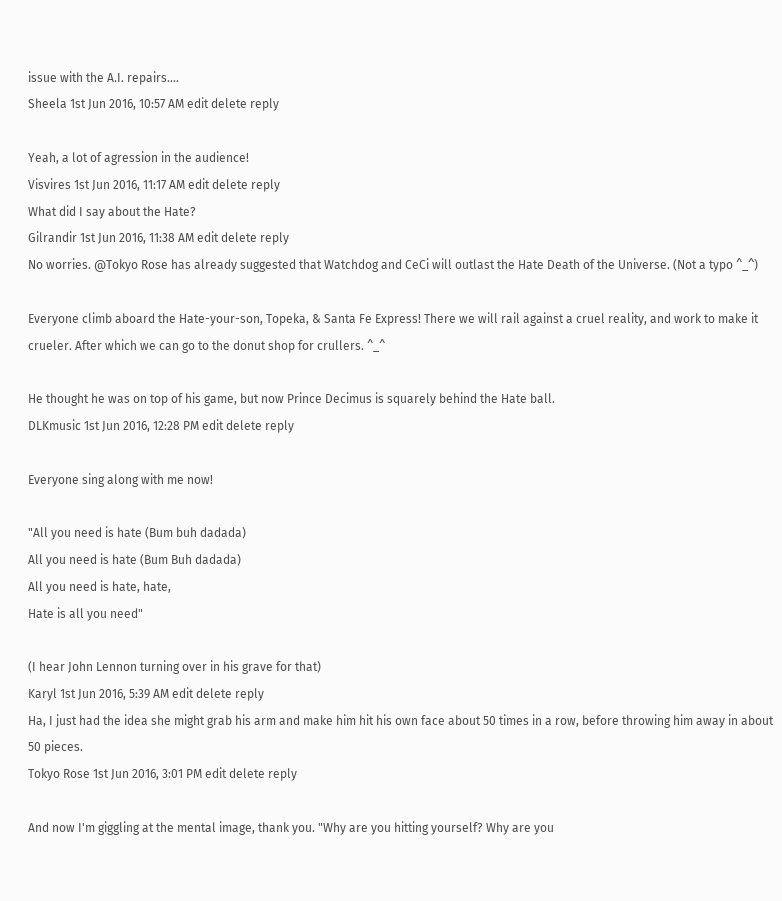issue with the A.I. repairs....
Sheela 1st Jun 2016, 10:57 AM edit delete reply

Yeah, a lot of agression in the audience!
Visvires 1st Jun 2016, 11:17 AM edit delete reply
What did I say about the Hate?
Gilrandir 1st Jun 2016, 11:38 AM edit delete reply
No worries. @Tokyo Rose has already suggested that Watchdog and CeCi will outlast the Hate Death of the Universe. (Not a typo ^_^)

Everyone climb aboard the Hate-your-son, Topeka, & Santa Fe Express! There we will rail against a cruel reality, and work to make it crueler. After which we can go to the donut shop for crullers. ^_^

He thought he was on top of his game, but now Prince Decimus is squarely behind the Hate ball.
DLKmusic 1st Jun 2016, 12:28 PM edit delete reply

Everyone sing along with me now!

"All you need is hate (Bum buh dadada)
All you need is hate (Bum Buh dadada)
All you need is hate, hate,
Hate is all you need"

(I hear John Lennon turning over in his grave for that)
Karyl 1st Jun 2016, 5:39 AM edit delete reply
Ha, I just had the idea she might grab his arm and make him hit his own face about 50 times in a row, before throwing him away in about 50 pieces.
Tokyo Rose 1st Jun 2016, 3:01 PM edit delete reply

And now I'm giggling at the mental image, thank you. "Why are you hitting yourself? Why are you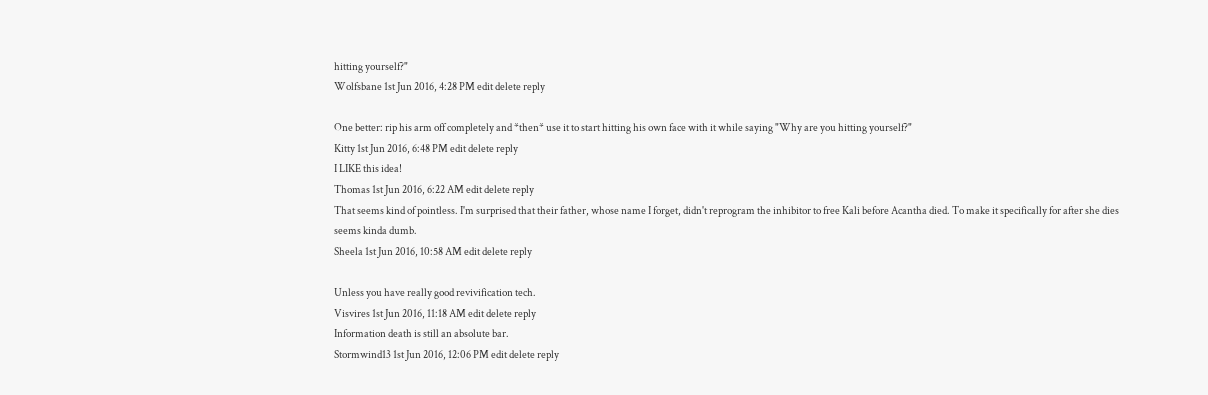hitting yourself?"
Wolfsbane 1st Jun 2016, 4:28 PM edit delete reply

One better: rip his arm off completely and *then* use it to start hitting his own face with it while saying "Why are you hitting yourself?"
Kitty 1st Jun 2016, 6:48 PM edit delete reply
I LIKE this idea!
Thomas 1st Jun 2016, 6:22 AM edit delete reply
That seems kind of pointless. I'm surprised that their father, whose name I forget, didn't reprogram the inhibitor to free Kali before Acantha died. To make it specifically for after she dies seems kinda dumb.
Sheela 1st Jun 2016, 10:58 AM edit delete reply

Unless you have really good revivification tech.
Visvires 1st Jun 2016, 11:18 AM edit delete reply
Information death is still an absolute bar.
Stormwind13 1st Jun 2016, 12:06 PM edit delete reply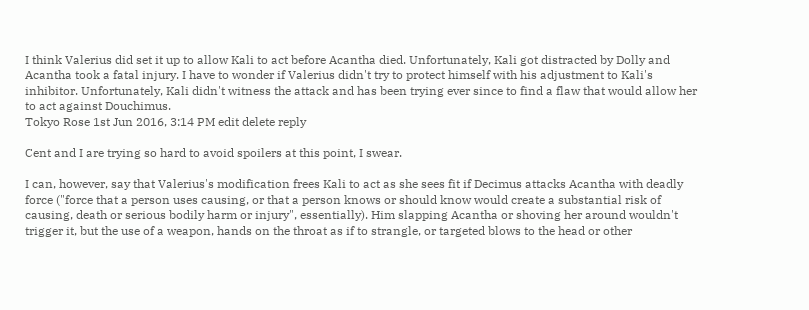I think Valerius did set it up to allow Kali to act before Acantha died. Unfortunately, Kali got distracted by Dolly and Acantha took a fatal injury. I have to wonder if Valerius didn't try to protect himself with his adjustment to Kali's inhibitor. Unfortunately, Kali didn't witness the attack and has been trying ever since to find a flaw that would allow her to act against Douchimus.
Tokyo Rose 1st Jun 2016, 3:14 PM edit delete reply

Cent and I are trying so hard to avoid spoilers at this point, I swear.

I can, however, say that Valerius's modification frees Kali to act as she sees fit if Decimus attacks Acantha with deadly force ("force that a person uses causing, or that a person knows or should know would create a substantial risk of causing, death or serious bodily harm or injury", essentially). Him slapping Acantha or shoving her around wouldn't trigger it, but the use of a weapon, hands on the throat as if to strangle, or targeted blows to the head or other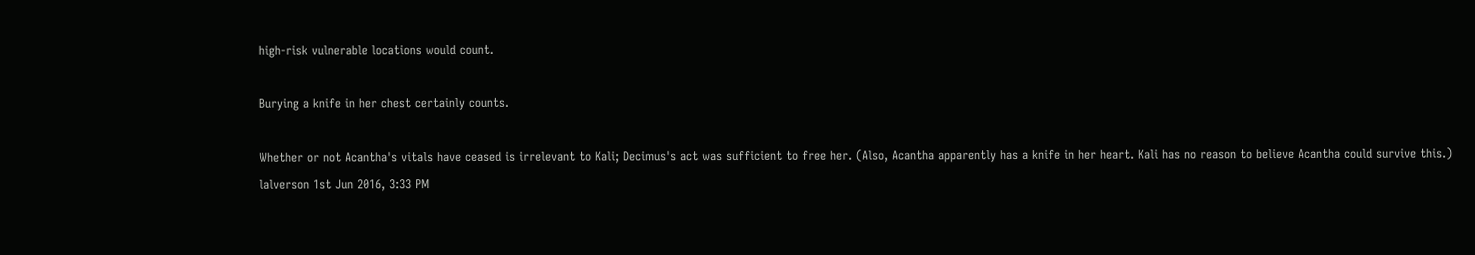high-risk vulnerable locations would count.

Burying a knife in her chest certainly counts.

Whether or not Acantha's vitals have ceased is irrelevant to Kali; Decimus's act was sufficient to free her. (Also, Acantha apparently has a knife in her heart. Kali has no reason to believe Acantha could survive this.)
lalverson 1st Jun 2016, 3:33 PM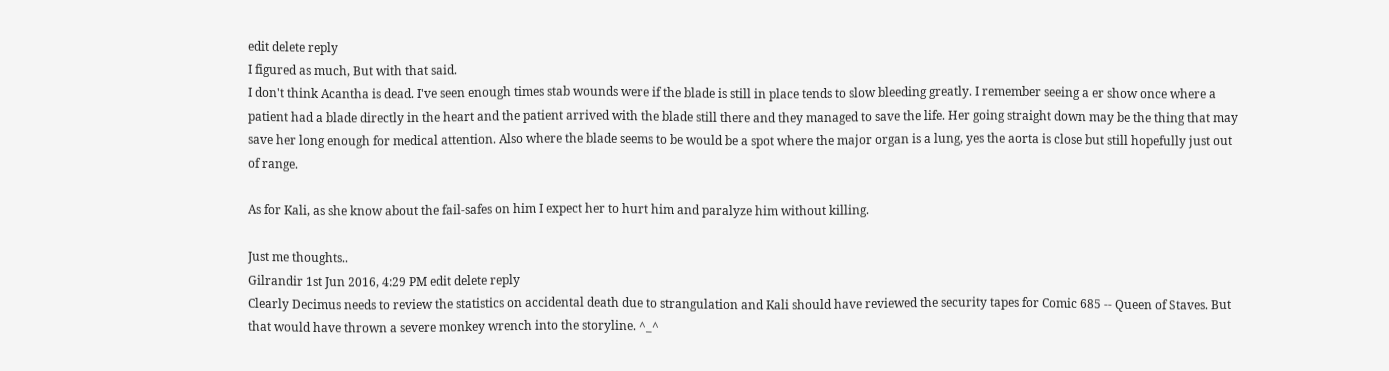edit delete reply
I figured as much, But with that said.
I don't think Acantha is dead. I've seen enough times stab wounds were if the blade is still in place tends to slow bleeding greatly. I remember seeing a er show once where a patient had a blade directly in the heart and the patient arrived with the blade still there and they managed to save the life. Her going straight down may be the thing that may save her long enough for medical attention. Also where the blade seems to be would be a spot where the major organ is a lung, yes the aorta is close but still hopefully just out of range.

As for Kali, as she know about the fail-safes on him I expect her to hurt him and paralyze him without killing.

Just me thoughts..
Gilrandir 1st Jun 2016, 4:29 PM edit delete reply
Clearly Decimus needs to review the statistics on accidental death due to strangulation and Kali should have reviewed the security tapes for Comic 685 -- Queen of Staves. But that would have thrown a severe monkey wrench into the storyline. ^_^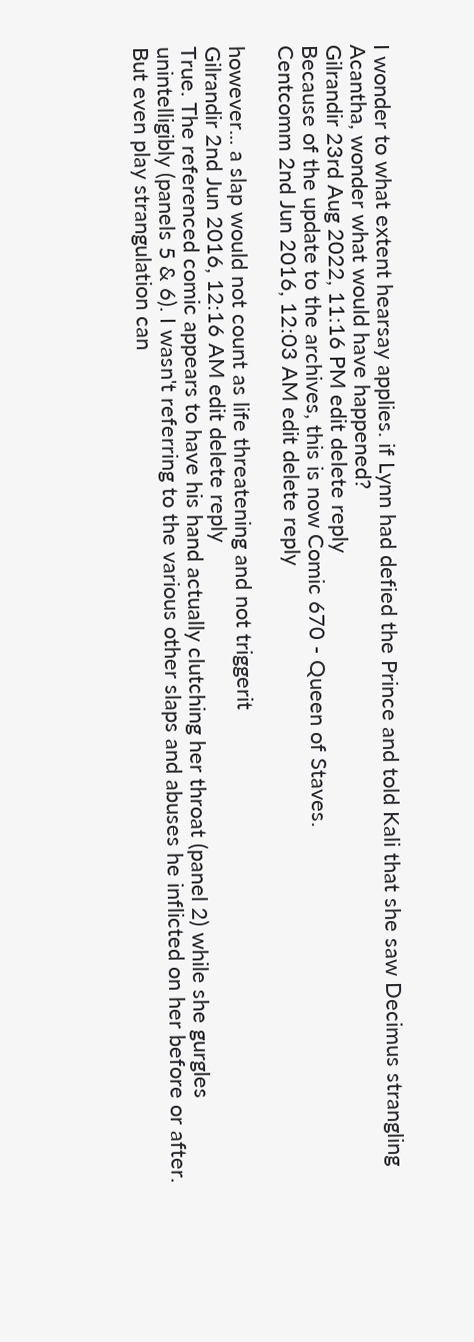I wonder to what extent hearsay applies. if Lynn had defied the Prince and told Kali that she saw Decimus strangling Acantha, wonder what would have happened?
Gilrandir 23rd Aug 2022, 11:16 PM edit delete reply
Because of the update to the archives, this is now Comic 670 - Queen of Staves.
Centcomm 2nd Jun 2016, 12:03 AM edit delete reply

however... a slap would not count as life threatening and not triggerit
Gilrandir 2nd Jun 2016, 12:16 AM edit delete reply
True. The referenced comic appears to have his hand actually clutching her throat (panel 2) while she gurgles unintelligibly (panels 5 & 6). I wasn't referring to the various other slaps and abuses he inflicted on her before or after. But even play strangulation can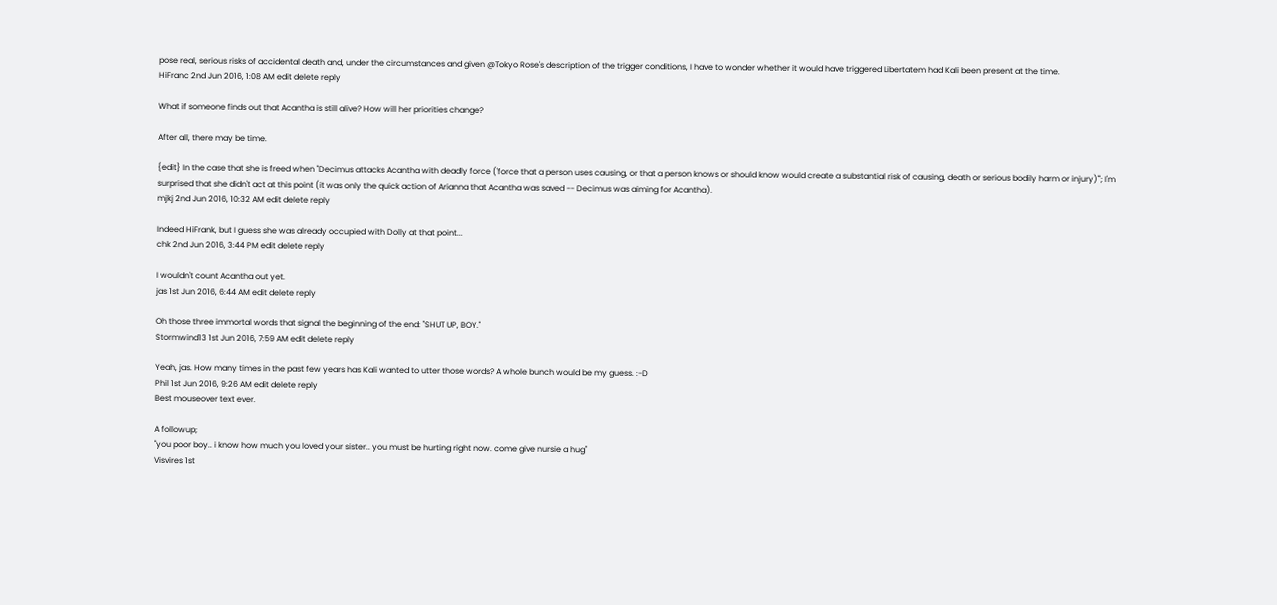pose real, serious risks of accidental death and, under the circumstances and given @Tokyo Rose's description of the trigger conditions, I have to wonder whether it would have triggered Libertatem had Kali been present at the time.
HiFranc 2nd Jun 2016, 1:08 AM edit delete reply

What if someone finds out that Acantha is still alive? How will her priorities change?

After all, there may be time.

{edit} In the case that she is freed when "Decimus attacks Acantha with deadly force ('force that a person uses causing, or that a person knows or should know would create a substantial risk of causing, death or serious bodily harm or injury)'"; I'm surprised that she didn't act at this point (it was only the quick action of Arianna that Acantha was saved -- Decimus was aiming for Acantha).
mjkj 2nd Jun 2016, 10:32 AM edit delete reply

Indeed HiFrank, but I guess she was already occupied with Dolly at that point...
chk 2nd Jun 2016, 3:44 PM edit delete reply

I wouldn't count Acantha out yet.
jas 1st Jun 2016, 6:44 AM edit delete reply

Oh those three immortal words that signal the beginning of the end: "SHUT UP, BOY."
Stormwind13 1st Jun 2016, 7:59 AM edit delete reply

Yeah, jas. How many times in the past few years has Kali wanted to utter those words? A whole bunch would be my guess. :-D
Phil 1st Jun 2016, 9:26 AM edit delete reply
Best mouseover text ever.

A followup;
"you poor boy.. i know how much you loved your sister.. you must be hurting right now. come give nursie a hug"
Visvires 1st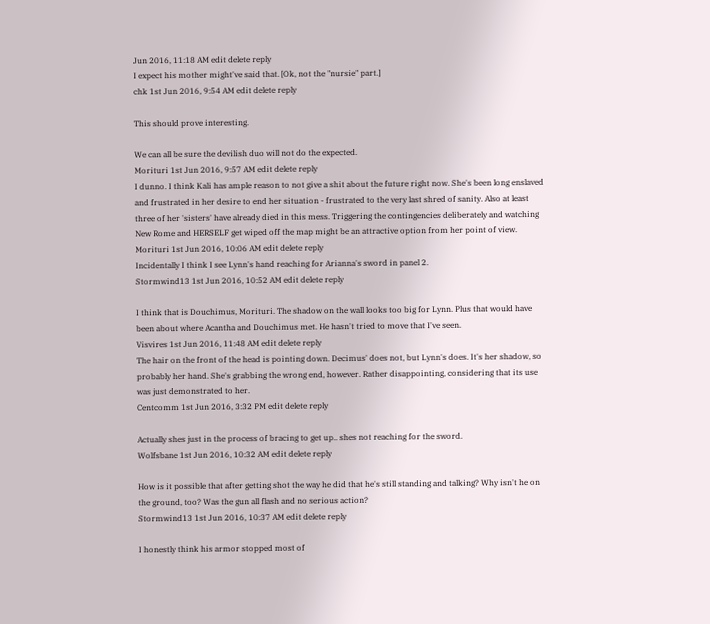Jun 2016, 11:18 AM edit delete reply
I expect his mother might've said that. [Ok, not the "nursie" part.]
chk 1st Jun 2016, 9:54 AM edit delete reply

This should prove interesting.

We can all be sure the devilish duo will not do the expected.
Morituri 1st Jun 2016, 9:57 AM edit delete reply
I dunno. I think Kali has ample reason to not give a shit about the future right now. She's been long enslaved and frustrated in her desire to end her situation - frustrated to the very last shred of sanity. Also at least three of her 'sisters' have already died in this mess. Triggering the contingencies deliberately and watching New Rome and HERSELF get wiped off the map might be an attractive option from her point of view.
Morituri 1st Jun 2016, 10:06 AM edit delete reply
Incidentally I think I see Lynn's hand reaching for Arianna's sword in panel 2.
Stormwind13 1st Jun 2016, 10:52 AM edit delete reply

I think that is Douchimus, Morituri. The shadow on the wall looks too big for Lynn. Plus that would have been about where Acantha and Douchimus met. He hasn't tried to move that I've seen.
Visvires 1st Jun 2016, 11:48 AM edit delete reply
The hair on the front of the head is pointing down. Decimus' does not, but Lynn's does. It's her shadow, so probably her hand. She's grabbing the wrong end, however. Rather disappointing, considering that its use was just demonstrated to her.
Centcomm 1st Jun 2016, 3:32 PM edit delete reply

Actually shes just in the process of bracing to get up.. shes not reaching for the sword.
Wolfsbane 1st Jun 2016, 10:32 AM edit delete reply

How is it possible that after getting shot the way he did that he's still standing and talking? Why isn't he on the ground, too? Was the gun all flash and no serious action?
Stormwind13 1st Jun 2016, 10:37 AM edit delete reply

I honestly think his armor stopped most of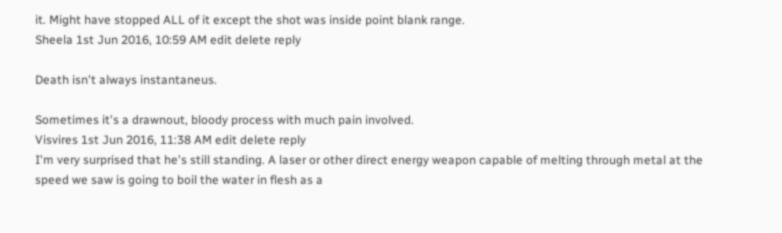it. Might have stopped ALL of it except the shot was inside point blank range.
Sheela 1st Jun 2016, 10:59 AM edit delete reply

Death isn't always instantaneus.

Sometimes it's a drawnout, bloody process with much pain involved.
Visvires 1st Jun 2016, 11:38 AM edit delete reply
I'm very surprised that he's still standing. A laser or other direct energy weapon capable of melting through metal at the speed we saw is going to boil the water in flesh as a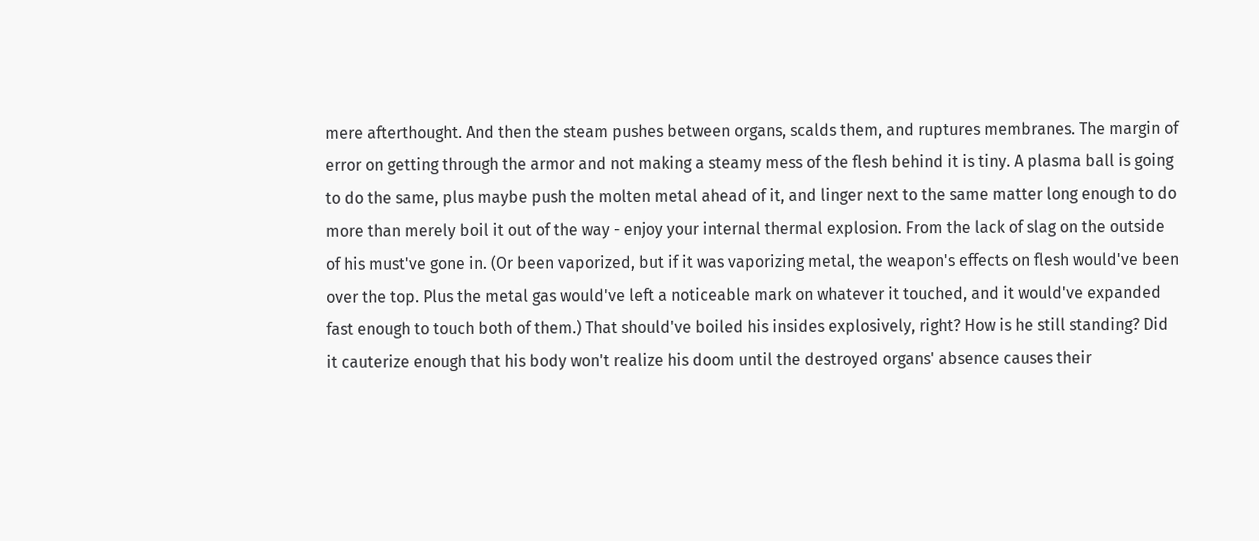mere afterthought. And then the steam pushes between organs, scalds them, and ruptures membranes. The margin of error on getting through the armor and not making a steamy mess of the flesh behind it is tiny. A plasma ball is going to do the same, plus maybe push the molten metal ahead of it, and linger next to the same matter long enough to do more than merely boil it out of the way - enjoy your internal thermal explosion. From the lack of slag on the outside of his must've gone in. (Or been vaporized, but if it was vaporizing metal, the weapon's effects on flesh would've been over the top. Plus the metal gas would've left a noticeable mark on whatever it touched, and it would've expanded fast enough to touch both of them.) That should've boiled his insides explosively, right? How is he still standing? Did it cauterize enough that his body won't realize his doom until the destroyed organs' absence causes their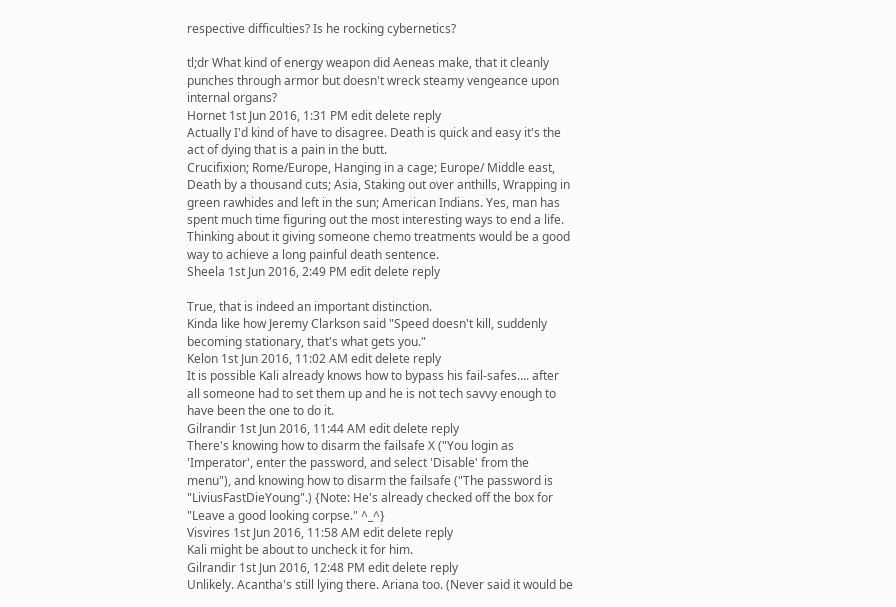respective difficulties? Is he rocking cybernetics?

tl;dr What kind of energy weapon did Aeneas make, that it cleanly punches through armor but doesn't wreck steamy vengeance upon internal organs?
Hornet 1st Jun 2016, 1:31 PM edit delete reply
Actually I'd kind of have to disagree. Death is quick and easy it's the act of dying that is a pain in the butt.
Crucifixion; Rome/Europe, Hanging in a cage; Europe/ Middle east, Death by a thousand cuts; Asia, Staking out over anthills, Wrapping in green rawhides and left in the sun; American Indians. Yes, man has spent much time figuring out the most interesting ways to end a life.
Thinking about it giving someone chemo treatments would be a good way to achieve a long painful death sentence.
Sheela 1st Jun 2016, 2:49 PM edit delete reply

True, that is indeed an important distinction.
Kinda like how Jeremy Clarkson said "Speed doesn't kill, suddenly becoming stationary, that's what gets you."
Kelon 1st Jun 2016, 11:02 AM edit delete reply
It is possible Kali already knows how to bypass his fail-safes.... after all someone had to set them up and he is not tech savvy enough to have been the one to do it.
Gilrandir 1st Jun 2016, 11:44 AM edit delete reply
There's knowing how to disarm the failsafe X ("You login as 'Imperator', enter the password, and select 'Disable' from the menu"), and knowing how to disarm the failsafe ("The password is "LiviusFastDieYoung".) {Note: He's already checked off the box for "Leave a good looking corpse." ^_^}
Visvires 1st Jun 2016, 11:58 AM edit delete reply
Kali might be about to uncheck it for him.
Gilrandir 1st Jun 2016, 12:48 PM edit delete reply
Unlikely. Acantha's still lying there. Ariana too. (Never said it would be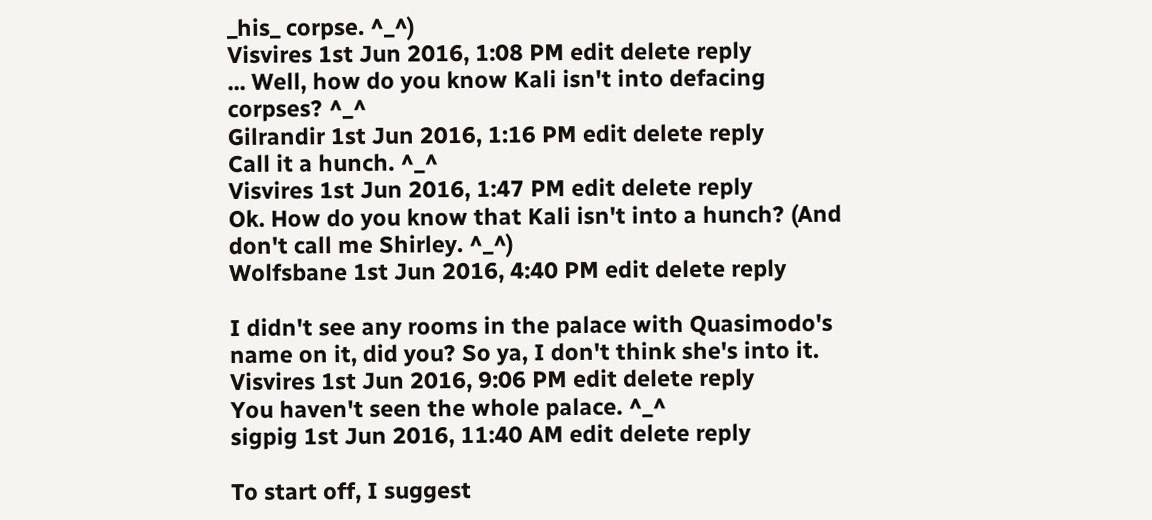_his_ corpse. ^_^)
Visvires 1st Jun 2016, 1:08 PM edit delete reply
... Well, how do you know Kali isn't into defacing corpses? ^_^
Gilrandir 1st Jun 2016, 1:16 PM edit delete reply
Call it a hunch. ^_^
Visvires 1st Jun 2016, 1:47 PM edit delete reply
Ok. How do you know that Kali isn't into a hunch? (And don't call me Shirley. ^_^)
Wolfsbane 1st Jun 2016, 4:40 PM edit delete reply

I didn't see any rooms in the palace with Quasimodo's name on it, did you? So ya, I don't think she's into it.
Visvires 1st Jun 2016, 9:06 PM edit delete reply
You haven't seen the whole palace. ^_^
sigpig 1st Jun 2016, 11:40 AM edit delete reply

To start off, I suggest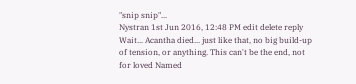"snip snip"...
Nystran 1st Jun 2016, 12:48 PM edit delete reply
Wait... Acantha died... just like that, no big build-up of tension, or anything. This can't be the end, not for loved Named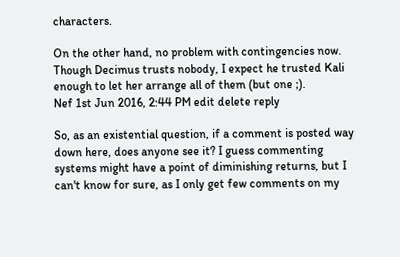characters.

On the other hand, no problem with contingencies now. Though Decimus trusts nobody, I expect he trusted Kali enough to let her arrange all of them (but one ;).
Nef 1st Jun 2016, 2:44 PM edit delete reply

So, as an existential question, if a comment is posted way down here, does anyone see it? I guess commenting systems might have a point of diminishing returns, but I can't know for sure, as I only get few comments on my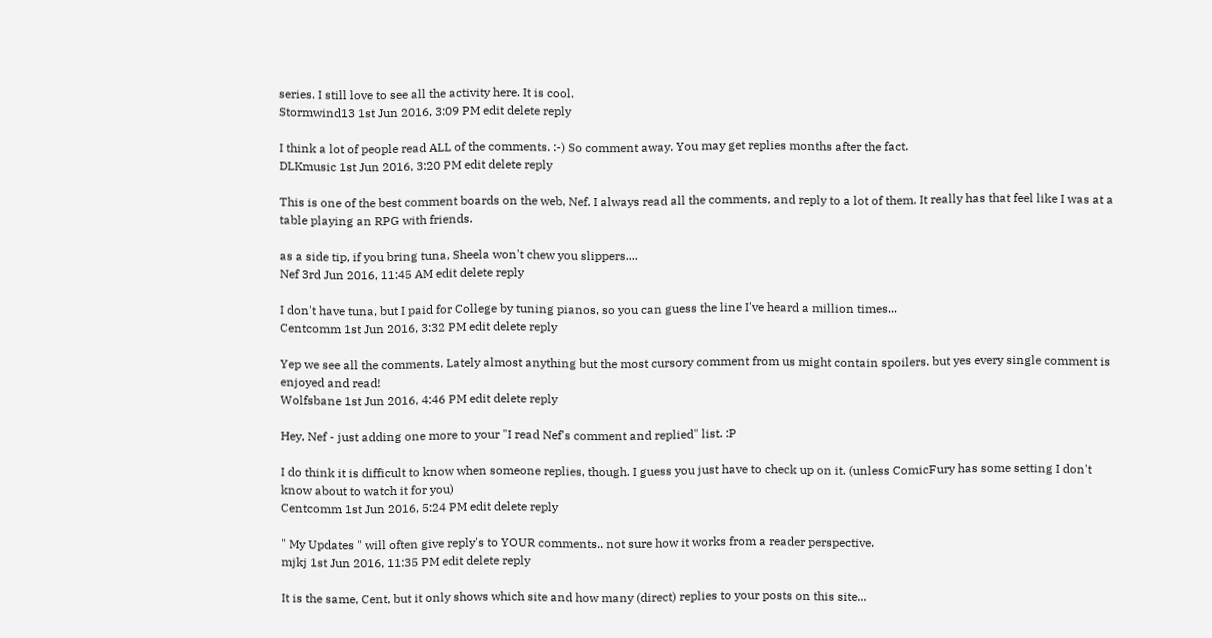series. I still love to see all the activity here. It is cool.
Stormwind13 1st Jun 2016, 3:09 PM edit delete reply

I think a lot of people read ALL of the comments. :-) So comment away. You may get replies months after the fact.
DLKmusic 1st Jun 2016, 3:20 PM edit delete reply

This is one of the best comment boards on the web, Nef. I always read all the comments, and reply to a lot of them. It really has that feel like I was at a table playing an RPG with friends.

as a side tip, if you bring tuna, Sheela won't chew you slippers....
Nef 3rd Jun 2016, 11:45 AM edit delete reply

I don't have tuna, but I paid for College by tuning pianos, so you can guess the line I've heard a million times...
Centcomm 1st Jun 2016, 3:32 PM edit delete reply

Yep we see all the comments. Lately almost anything but the most cursory comment from us might contain spoilers. but yes every single comment is enjoyed and read!
Wolfsbane 1st Jun 2016, 4:46 PM edit delete reply

Hey, Nef - just adding one more to your "I read Nef's comment and replied" list. :P

I do think it is difficult to know when someone replies, though. I guess you just have to check up on it. (unless ComicFury has some setting I don't know about to watch it for you)
Centcomm 1st Jun 2016, 5:24 PM edit delete reply

" My Updates " will often give reply's to YOUR comments.. not sure how it works from a reader perspective.
mjkj 1st Jun 2016, 11:35 PM edit delete reply

It is the same, Cent, but it only shows which site and how many (direct) replies to your posts on this site...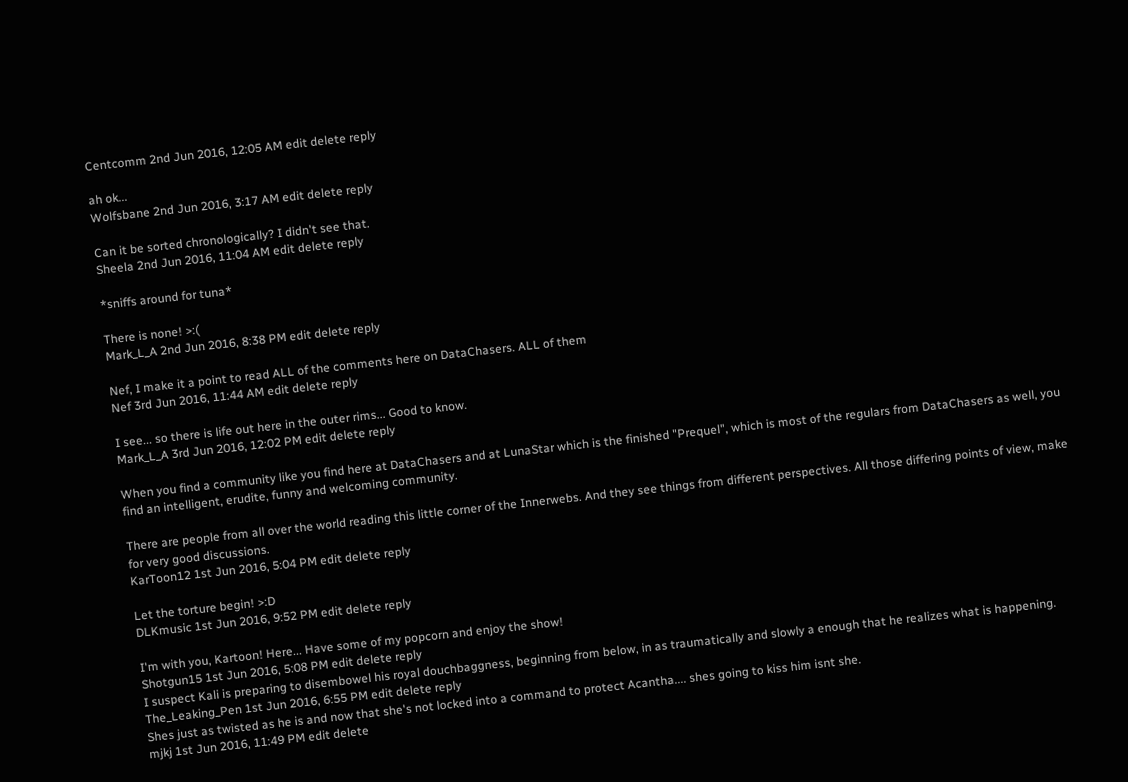Centcomm 2nd Jun 2016, 12:05 AM edit delete reply

ah ok...
Wolfsbane 2nd Jun 2016, 3:17 AM edit delete reply

Can it be sorted chronologically? I didn't see that.
Sheela 2nd Jun 2016, 11:04 AM edit delete reply

*sniffs around for tuna*

There is none! >:(
Mark_L_A 2nd Jun 2016, 8:38 PM edit delete reply

Nef, I make it a point to read ALL of the comments here on DataChasers. ALL of them
Nef 3rd Jun 2016, 11:44 AM edit delete reply

I see... so there is life out here in the outer rims... Good to know.
Mark_L_A 3rd Jun 2016, 12:02 PM edit delete reply

When you find a community like you find here at DataChasers and at LunaStar which is the finished "Prequel", which is most of the regulars from DataChasers as well, you find an intelligent, erudite, funny and welcoming community.

There are people from all over the world reading this little corner of the Innerwebs. And they see things from different perspectives. All those differing points of view, make for very good discussions.
KarToon12 1st Jun 2016, 5:04 PM edit delete reply

Let the torture begin! >:D
DLKmusic 1st Jun 2016, 9:52 PM edit delete reply

I'm with you, Kartoon! Here... Have some of my popcorn and enjoy the show!
Shotgun15 1st Jun 2016, 5:08 PM edit delete reply
I suspect Kali is preparing to disembowel his royal douchbaggness, beginning from below, in as traumatically and slowly a enough that he realizes what is happening.
The_Leaking_Pen 1st Jun 2016, 6:55 PM edit delete reply
Shes just as twisted as he is and now that she's not locked into a command to protect Acantha.... shes going to kiss him isnt she.
mjkj 1st Jun 2016, 11:49 PM edit delete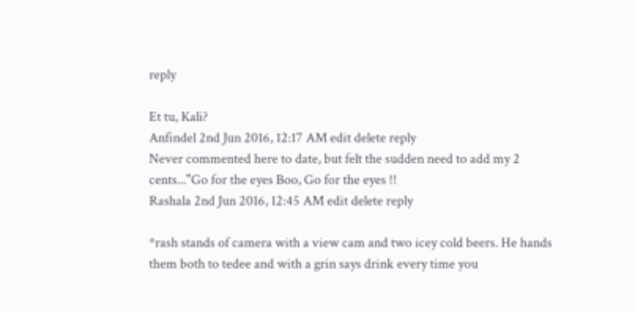reply

Et tu, Kali?
Anfindel 2nd Jun 2016, 12:17 AM edit delete reply
Never commented here to date, but felt the sudden need to add my 2 cents..."Go for the eyes Boo, Go for the eyes !!
Rashala 2nd Jun 2016, 12:45 AM edit delete reply

*rash stands of camera with a view cam and two icey cold beers. He hands them both to tedee and with a grin says drink every time you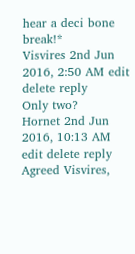hear a deci bone break!*
Visvires 2nd Jun 2016, 2:50 AM edit delete reply
Only two?
Hornet 2nd Jun 2016, 10:13 AM edit delete reply
Agreed Visvires,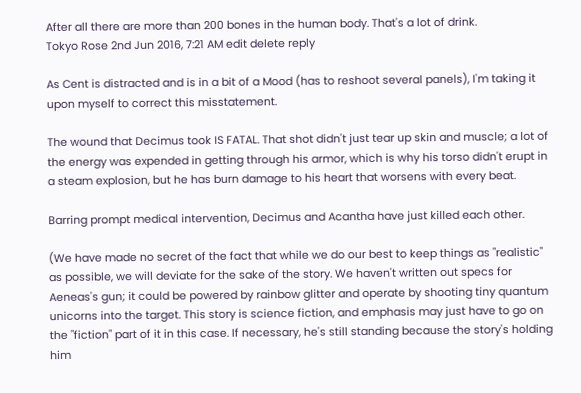After all there are more than 200 bones in the human body. That's a lot of drink.
Tokyo Rose 2nd Jun 2016, 7:21 AM edit delete reply

As Cent is distracted and is in a bit of a Mood (has to reshoot several panels), I'm taking it upon myself to correct this misstatement.

The wound that Decimus took IS FATAL. That shot didn't just tear up skin and muscle; a lot of the energy was expended in getting through his armor, which is why his torso didn't erupt in a steam explosion, but he has burn damage to his heart that worsens with every beat.

Barring prompt medical intervention, Decimus and Acantha have just killed each other.

(We have made no secret of the fact that while we do our best to keep things as "realistic" as possible, we will deviate for the sake of the story. We haven't written out specs for Aeneas's gun; it could be powered by rainbow glitter and operate by shooting tiny quantum unicorns into the target. This story is science fiction, and emphasis may just have to go on the "fiction" part of it in this case. If necessary, he's still standing because the story's holding him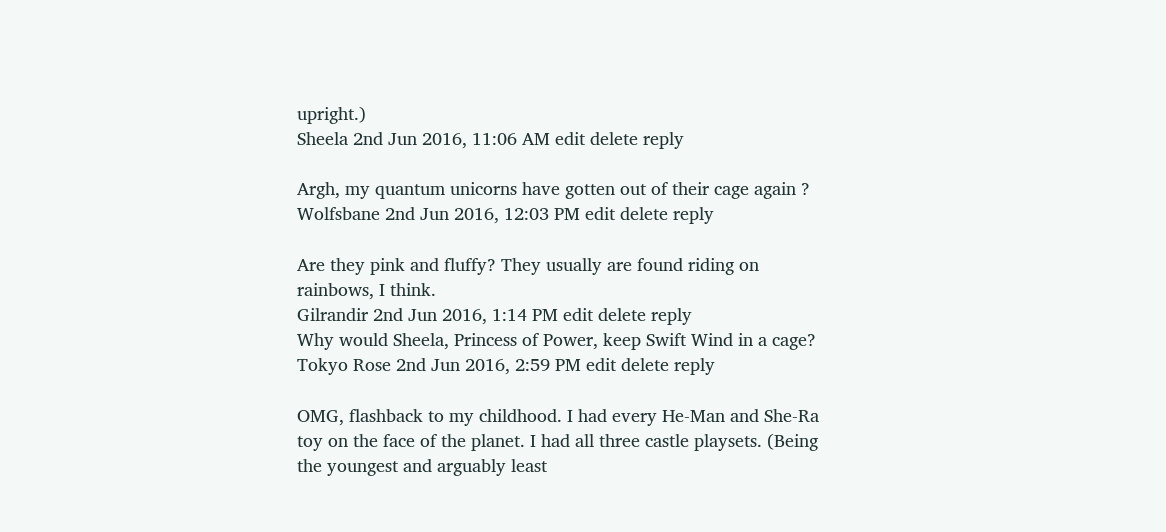upright.)
Sheela 2nd Jun 2016, 11:06 AM edit delete reply

Argh, my quantum unicorns have gotten out of their cage again ?
Wolfsbane 2nd Jun 2016, 12:03 PM edit delete reply

Are they pink and fluffy? They usually are found riding on rainbows, I think.
Gilrandir 2nd Jun 2016, 1:14 PM edit delete reply
Why would Sheela, Princess of Power, keep Swift Wind in a cage?
Tokyo Rose 2nd Jun 2016, 2:59 PM edit delete reply

OMG, flashback to my childhood. I had every He-Man and She-Ra toy on the face of the planet. I had all three castle playsets. (Being the youngest and arguably least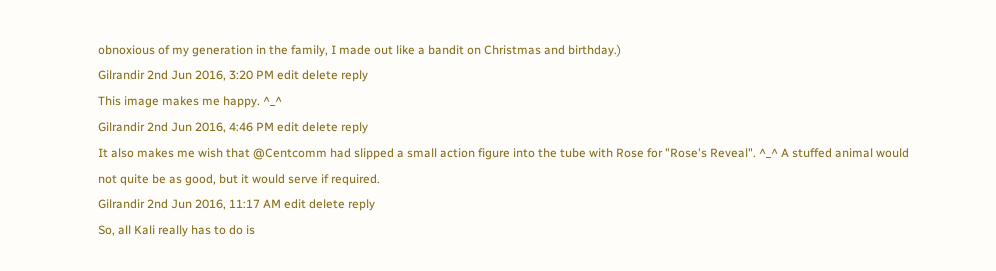obnoxious of my generation in the family, I made out like a bandit on Christmas and birthday.)
Gilrandir 2nd Jun 2016, 3:20 PM edit delete reply
This image makes me happy. ^_^
Gilrandir 2nd Jun 2016, 4:46 PM edit delete reply
It also makes me wish that @Centcomm had slipped a small action figure into the tube with Rose for "Rose's Reveal". ^_^ A stuffed animal would not quite be as good, but it would serve if required.
Gilrandir 2nd Jun 2016, 11:17 AM edit delete reply
So, all Kali really has to do is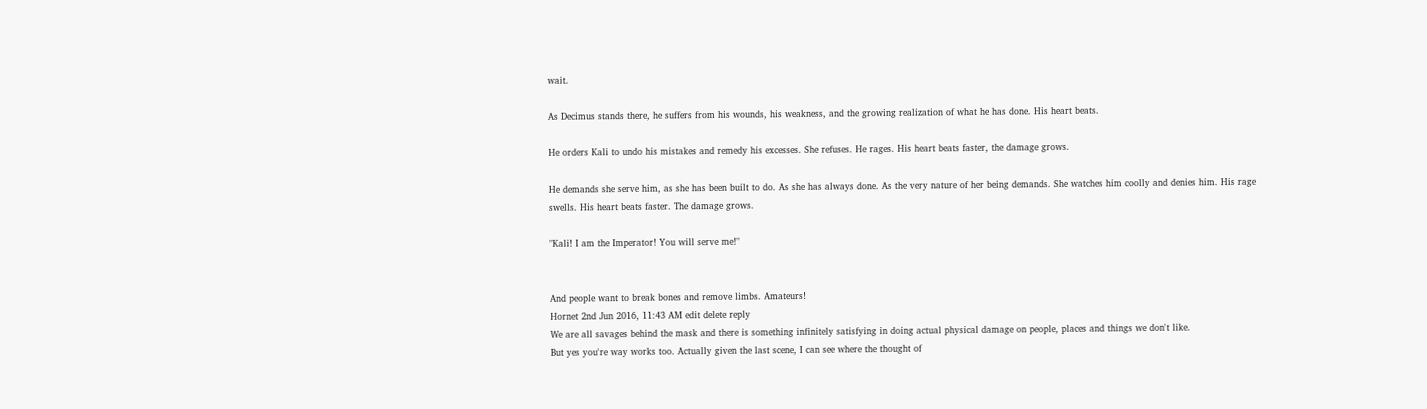wait.

As Decimus stands there, he suffers from his wounds, his weakness, and the growing realization of what he has done. His heart beats.

He orders Kali to undo his mistakes and remedy his excesses. She refuses. He rages. His heart beats faster, the damage grows.

He demands she serve him, as she has been built to do. As she has always done. As the very nature of her being demands. She watches him coolly and denies him. His rage swells. His heart beats faster. The damage grows.

"Kali! I am the Imperator! You will serve me!"


And people want to break bones and remove limbs. Amateurs!
Hornet 2nd Jun 2016, 11:43 AM edit delete reply
We are all savages behind the mask and there is something infinitely satisfying in doing actual physical damage on people, places and things we don't like.
But yes you're way works too. Actually given the last scene, I can see where the thought of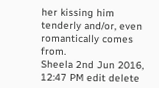her kissing him tenderly and/or, even romantically comes from.
Sheela 2nd Jun 2016, 12:47 PM edit delete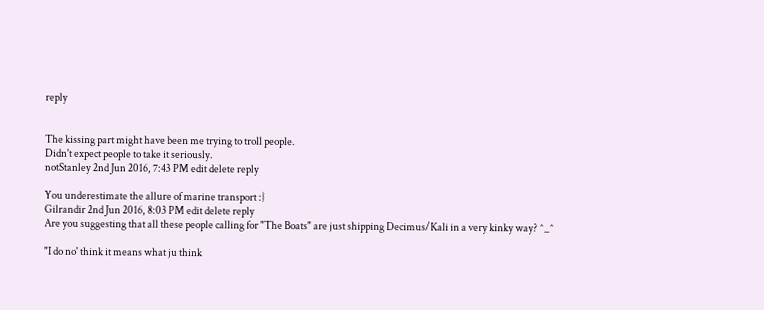reply


The kissing part might have been me trying to troll people.
Didn't expect people to take it seriously.
notStanley 2nd Jun 2016, 7:43 PM edit delete reply

You underestimate the allure of marine transport :}
Gilrandir 2nd Jun 2016, 8:03 PM edit delete reply
Are you suggesting that all these people calling for "The Boats" are just shipping Decimus/Kali in a very kinky way? ^_^

"I do no' think it means what ju think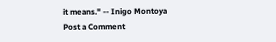it means." -- Inigo Montoya
Post a Comment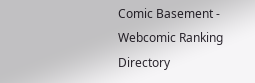Comic Basement - Webcomic Ranking Directory